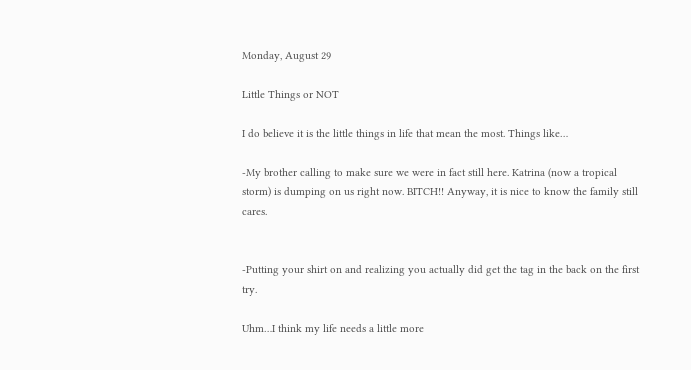Monday, August 29

Little Things or NOT

I do believe it is the little things in life that mean the most. Things like…

-My brother calling to make sure we were in fact still here. Katrina (now a tropical storm) is dumping on us right now. BITCH!! Anyway, it is nice to know the family still cares.


-Putting your shirt on and realizing you actually did get the tag in the back on the first try.

Uhm…I think my life needs a little more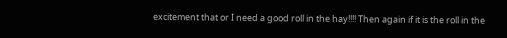excitement that or I need a good roll in the hay!!!! Then again if it is the roll in the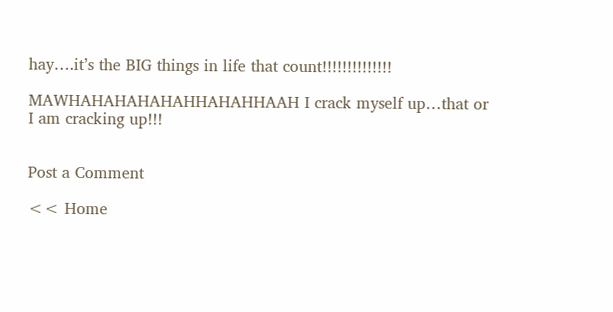hay….it’s the BIG things in life that count!!!!!!!!!!!!!!

MAWHAHAHAHAHAHHAHAHHAAH I crack myself up…that or I am cracking up!!!


Post a Comment

<< Home